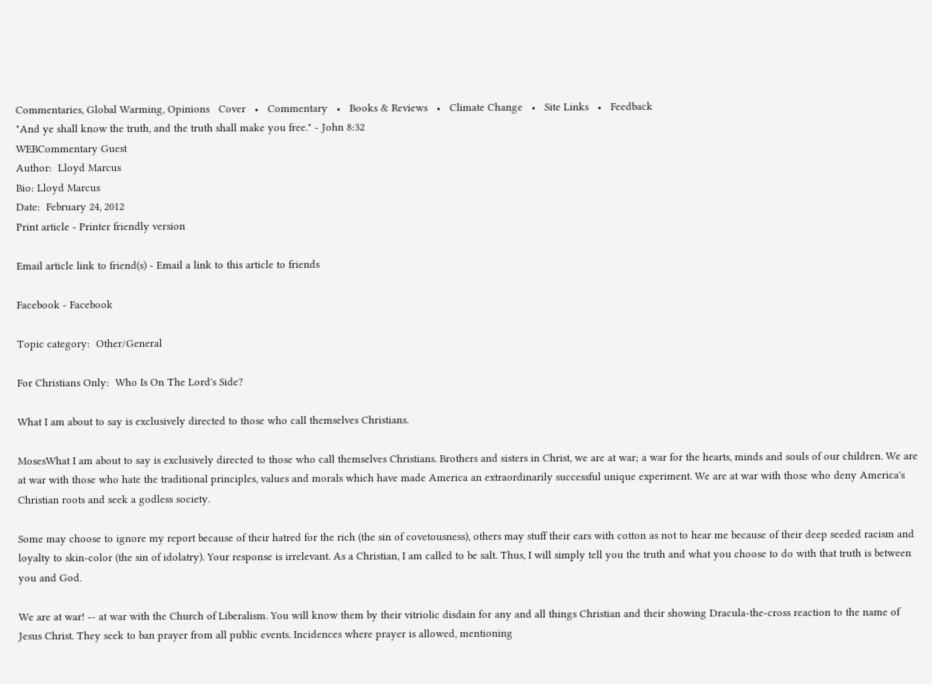Commentaries, Global Warming, Opinions   Cover   •   Commentary   •   Books & Reviews   •   Climate Change   •   Site Links   •   Feedback
"And ye shall know the truth, and the truth shall make you free." - John 8:32
WEBCommentary Guest
Author:  Lloyd Marcus
Bio: Lloyd Marcus
Date:  February 24, 2012
Print article - Printer friendly version

Email article link to friend(s) - Email a link to this article to friends

Facebook - Facebook

Topic category:  Other/General

For Christians Only:  Who Is On The Lord's Side?

What I am about to say is exclusively directed to those who call themselves Christians.

MosesWhat I am about to say is exclusively directed to those who call themselves Christians. Brothers and sisters in Christ, we are at war; a war for the hearts, minds and souls of our children. We are at war with those who hate the traditional principles, values and morals which have made America an extraordinarily successful unique experiment. We are at war with those who deny America's Christian roots and seek a godless society.

Some may choose to ignore my report because of their hatred for the rich (the sin of covetousness), others may stuff their ears with cotton as not to hear me because of their deep seeded racism and loyalty to skin-color (the sin of idolatry). Your response is irrelevant. As a Christian, I am called to be salt. Thus, I will simply tell you the truth and what you choose to do with that truth is between you and God.

We are at war! -- at war with the Church of Liberalism. You will know them by their vitriolic disdain for any and all things Christian and their showing Dracula-the-cross reaction to the name of Jesus Christ. They seek to ban prayer from all public events. Incidences where prayer is allowed, mentioning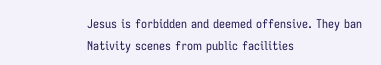Jesus is forbidden and deemed offensive. They ban Nativity scenes from public facilities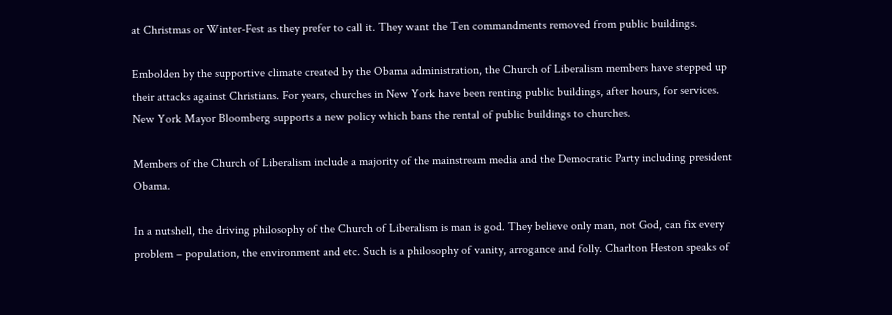at Christmas or Winter-Fest as they prefer to call it. They want the Ten commandments removed from public buildings.

Embolden by the supportive climate created by the Obama administration, the Church of Liberalism members have stepped up their attacks against Christians. For years, churches in New York have been renting public buildings, after hours, for services. New York Mayor Bloomberg supports a new policy which bans the rental of public buildings to churches.

Members of the Church of Liberalism include a majority of the mainstream media and the Democratic Party including president Obama.

In a nutshell, the driving philosophy of the Church of Liberalism is man is god. They believe only man, not God, can fix every problem – population, the environment and etc. Such is a philosophy of vanity, arrogance and folly. Charlton Heston speaks of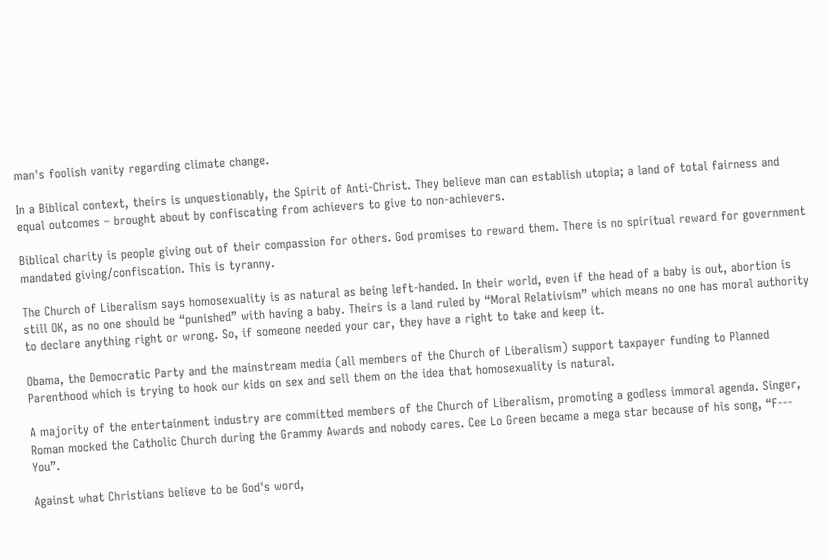man's foolish vanity regarding climate change.

In a Biblical context, theirs is unquestionably, the Spirit of Anti-Christ. They believe man can establish utopia; a land of total fairness and equal outcomes – brought about by confiscating from achievers to give to non-achievers.

Biblical charity is people giving out of their compassion for others. God promises to reward them. There is no spiritual reward for government mandated giving/confiscation. This is tyranny.

The Church of Liberalism says homosexuality is as natural as being left-handed. In their world, even if the head of a baby is out, abortion is still OK, as no one should be “punished” with having a baby. Theirs is a land ruled by “Moral Relativism” which means no one has moral authority to declare anything right or wrong. So, if someone needed your car, they have a right to take and keep it.

Obama, the Democratic Party and the mainstream media (all members of the Church of Liberalism) support taxpayer funding to Planned Parenthood which is trying to hook our kids on sex and sell them on the idea that homosexuality is natural.

A majority of the entertainment industry are committed members of the Church of Liberalism, promoting a godless immoral agenda. Singer, Roman mocked the Catholic Church during the Grammy Awards and nobody cares. Cee Lo Green became a mega star because of his song, “F--- You”.

Against what Christians believe to be God's word,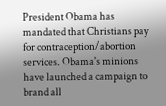President Obama has mandated that Christians pay for contraception/abortion services. Obama's minions have launched a campaign to brand all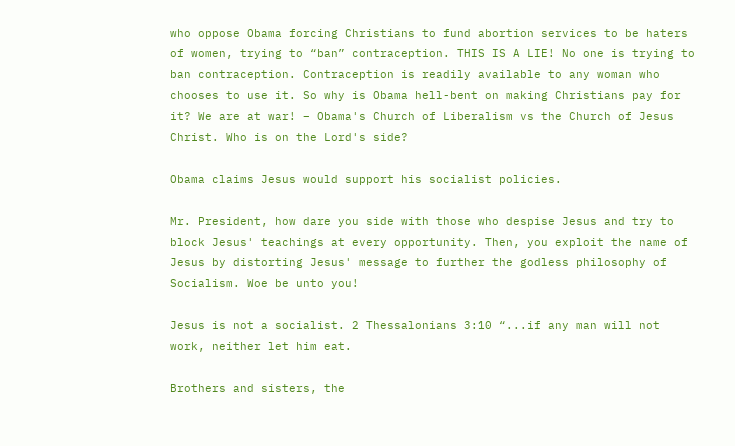who oppose Obama forcing Christians to fund abortion services to be haters of women, trying to “ban” contraception. THIS IS A LIE! No one is trying to ban contraception. Contraception is readily available to any woman who chooses to use it. So why is Obama hell-bent on making Christians pay for it? We are at war! – Obama's Church of Liberalism vs the Church of Jesus Christ. Who is on the Lord's side?

Obama claims Jesus would support his socialist policies.

Mr. President, how dare you side with those who despise Jesus and try to block Jesus' teachings at every opportunity. Then, you exploit the name of Jesus by distorting Jesus' message to further the godless philosophy of Socialism. Woe be unto you!

Jesus is not a socialist. 2 Thessalonians 3:10 “...if any man will not work, neither let him eat.

Brothers and sisters, the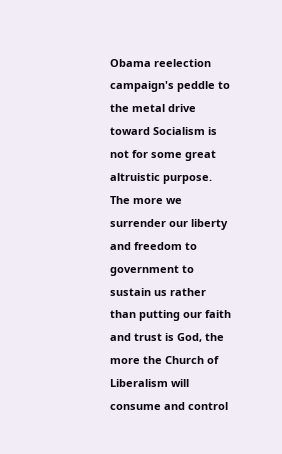Obama reelection campaign's peddle to the metal drive toward Socialism is not for some great altruistic purpose. The more we surrender our liberty and freedom to government to sustain us rather than putting our faith and trust is God, the more the Church of Liberalism will consume and control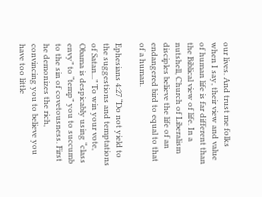our lives. And trust me folks when I say, their view and value of human life is far different than the Biblical view of life. In a nutshell, Church of Liberalism disciples believe the life of an endangered bird to equal to that of a human.

Ephesians 4:27 “Do not yield to the suggestions and temptations of Satan...” To win your vote, Obama is despicably using “class envy” to “temp” you to succumb to the sin of covetousness. First he demonizes the rich, convincing you to believe you have too little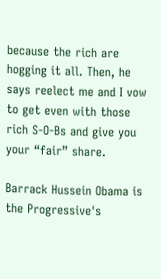because the rich are hogging it all. Then, he says reelect me and I vow to get even with those rich S-O-Bs and give you your “fair” share.

Barrack Hussein Obama is the Progressive's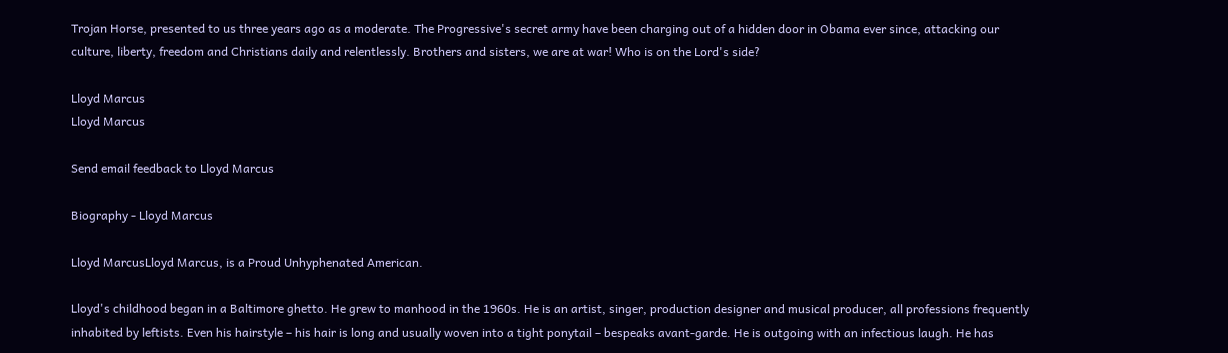Trojan Horse, presented to us three years ago as a moderate. The Progressive's secret army have been charging out of a hidden door in Obama ever since, attacking our culture, liberty, freedom and Christians daily and relentlessly. Brothers and sisters, we are at war! Who is on the Lord's side?

Lloyd Marcus
Lloyd Marcus

Send email feedback to Lloyd Marcus

Biography - Lloyd Marcus

Lloyd MarcusLloyd Marcus, is a Proud Unhyphenated American.

Lloyd's childhood began in a Baltimore ghetto. He grew to manhood in the 1960s. He is an artist, singer, production designer and musical producer, all professions frequently inhabited by leftists. Even his hairstyle – his hair is long and usually woven into a tight ponytail – bespeaks avant-garde. He is outgoing with an infectious laugh. He has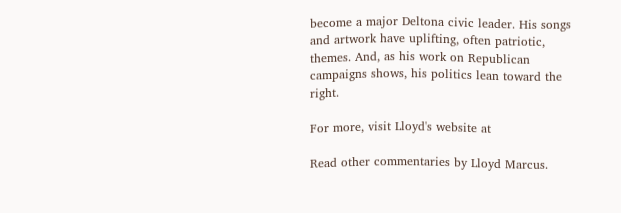become a major Deltona civic leader. His songs and artwork have uplifting, often patriotic, themes. And, as his work on Republican campaigns shows, his politics lean toward the right.

For more, visit Lloyd's website at

Read other commentaries by Lloyd Marcus.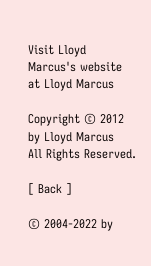Visit Lloyd Marcus's website at Lloyd Marcus

Copyright © 2012 by Lloyd Marcus
All Rights Reserved.

[ Back ]

© 2004-2022 by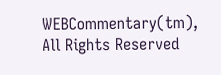WEBCommentary(tm), All Rights Reserved